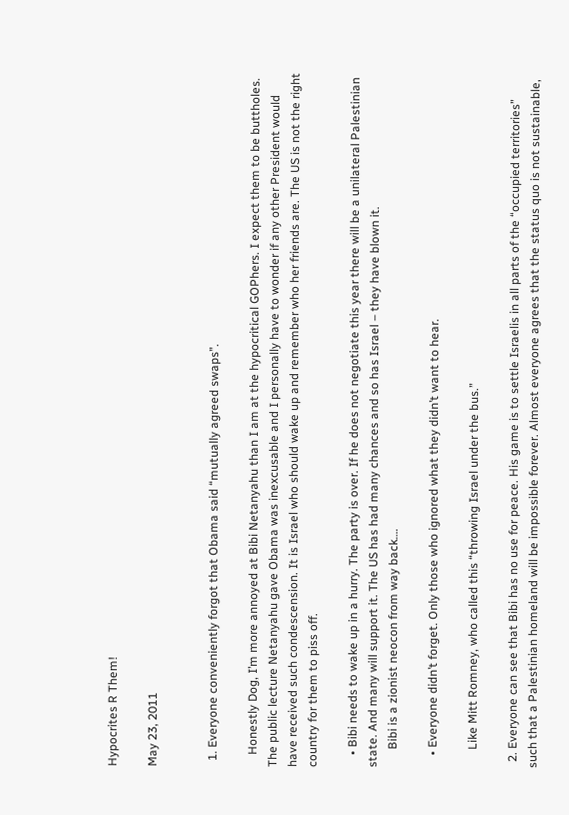Hypocrites R Them!

May 23, 2011


  1. Everyone conveniently forgot that Obama said “mutually agreed swaps”.

    Honestly Dog, I’m more annoyed at Bibi Netanyahu than I am at the hypocritical GOPhers. I expect them to be buttholes. The public lecture Netanyahu gave Obama was inexcusable and I personally have to wonder if any other President would have received such condescension. It is Israel who should wake up and remember who her friends are. The US is not the right country for them to piss off.

    • Bibi needs to wake up in a hurry. The party is over. If he does not negotiate this year there will be a unilateral Palestinian state. And many will support it. The US has had many chances and so has Israel – they have blown it.
      Bibi is a zionist neocon from way back….

    • Everyone didn’t forget. Only those who ignored what they didn’t want to hear.

      Like Mitt Romney, who called this “throwing Israel under the bus.”

  2. Everyone can see that Bibi has no use for peace. His game is to settle Israelis in all parts of the “occupied territories” such that a Palestinian homeland will be impossible forever. Almost everyone agrees that the status quo is not sustainable,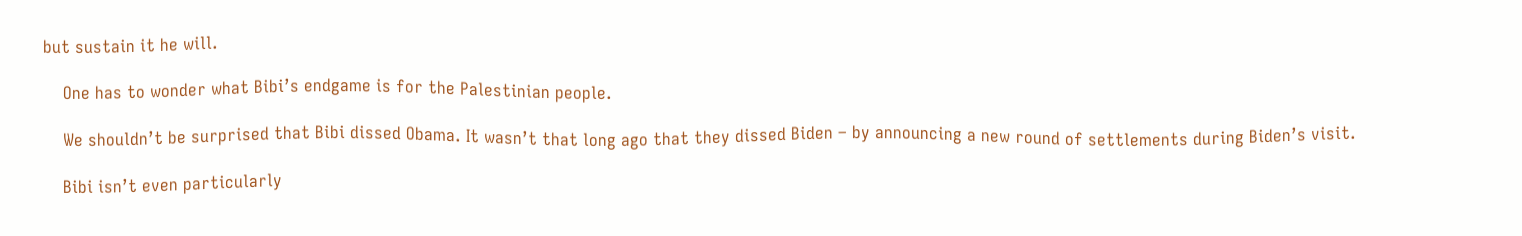but sustain it he will.

    One has to wonder what Bibi’s endgame is for the Palestinian people.

    We shouldn’t be surprised that Bibi dissed Obama. It wasn’t that long ago that they dissed Biden – by announcing a new round of settlements during Biden’s visit.

    Bibi isn’t even particularly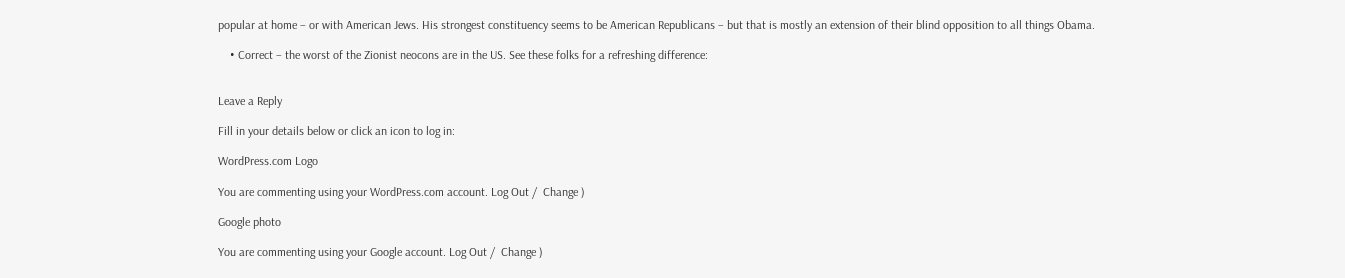popular at home – or with American Jews. His strongest constituency seems to be American Republicans – but that is mostly an extension of their blind opposition to all things Obama.

    • Correct – the worst of the Zionist neocons are in the US. See these folks for a refreshing difference:


Leave a Reply

Fill in your details below or click an icon to log in:

WordPress.com Logo

You are commenting using your WordPress.com account. Log Out /  Change )

Google photo

You are commenting using your Google account. Log Out /  Change )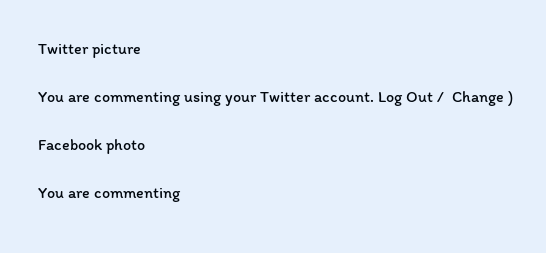Twitter picture

You are commenting using your Twitter account. Log Out /  Change )

Facebook photo

You are commenting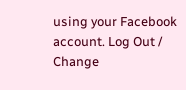using your Facebook account. Log Out /  Change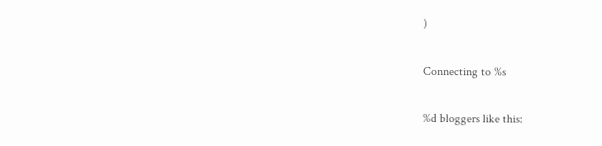)

Connecting to %s

%d bloggers like this: